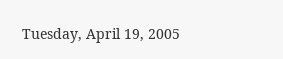Tuesday, April 19, 2005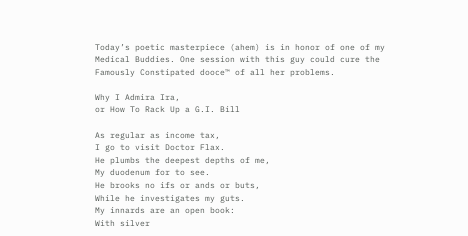Today’s poetic masterpiece (ahem) is in honor of one of my Medical Buddies. One session with this guy could cure the Famously Constipated dooce™ of all her problems.

Why I Admira Ira,
or How To Rack Up a G.I. Bill

As regular as income tax,
I go to visit Doctor Flax.
He plumbs the deepest depths of me,
My duodenum for to see.
He brooks no ifs or ands or buts,
While he investigates my guts.
My innards are an open book:
With silver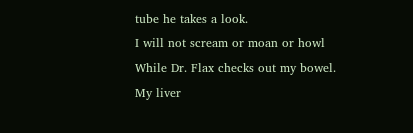tube he takes a look.
I will not scream or moan or howl
While Dr. Flax checks out my bowel.
My liver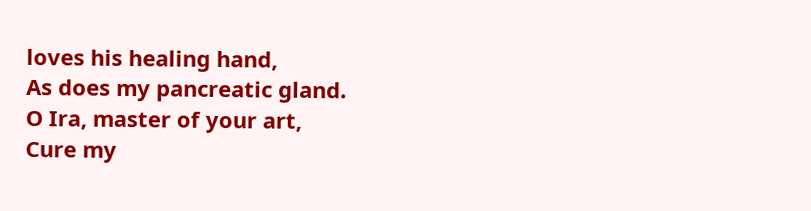loves his healing hand,
As does my pancreatic gland.
O Ira, master of your art,
Cure my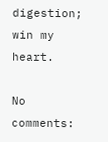digestion; win my heart.

No comments: